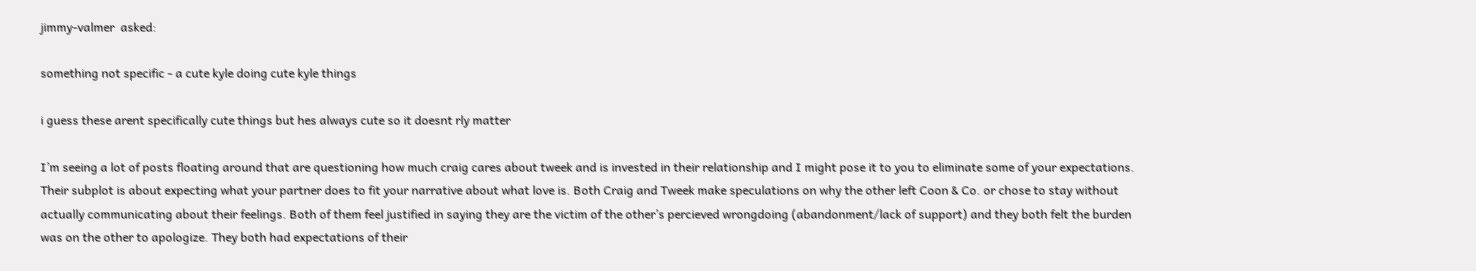jimmy-valmer  asked:

something not specific - a cute kyle doing cute kyle things

i guess these arent specifically cute things but hes always cute so it doesnt rly matter

I’m seeing a lot of posts floating around that are questioning how much craig cares about tweek and is invested in their relationship and I might pose it to you to eliminate some of your expectations. Their subplot is about expecting what your partner does to fit your narrative about what love is. Both Craig and Tweek make speculations on why the other left Coon & Co. or chose to stay without actually communicating about their feelings. Both of them feel justified in saying they are the victim of the other’s percieved wrongdoing (abandonment/lack of support) and they both felt the burden was on the other to apologize. They both had expectations of their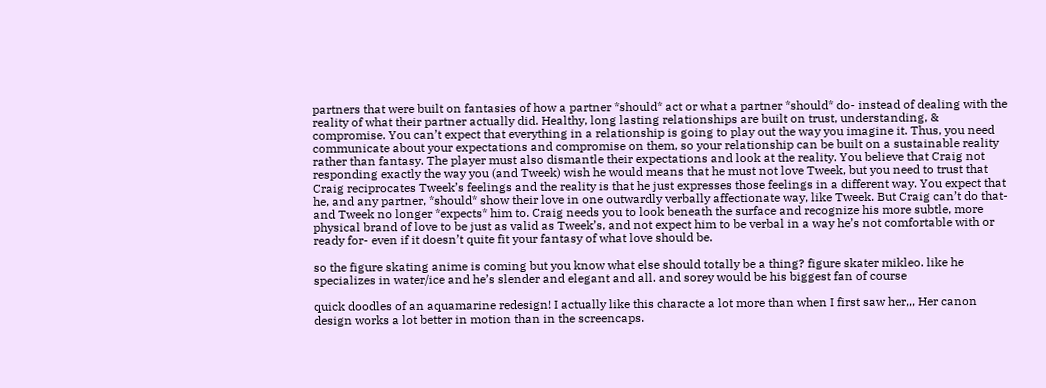partners that were built on fantasies of how a partner *should* act or what a partner *should* do- instead of dealing with the reality of what their partner actually did. Healthy, long lasting relationships are built on trust, understanding, & compromise. You can’t expect that everything in a relationship is going to play out the way you imagine it. Thus, you need communicate about your expectations and compromise on them, so your relationship can be built on a sustainable reality rather than fantasy. The player must also dismantle their expectations and look at the reality. You believe that Craig not responding exactly the way you (and Tweek) wish he would means that he must not love Tweek, but you need to trust that Craig reciprocates Tweek’s feelings and the reality is that he just expresses those feelings in a different way. You expect that he, and any partner, *should* show their love in one outwardly verbally affectionate way, like Tweek. But Craig can’t do that- and Tweek no longer *expects* him to. Craig needs you to look beneath the surface and recognize his more subtle, more physical brand of love to be just as valid as Tweek’s, and not expect him to be verbal in a way he’s not comfortable with or ready for- even if it doesn’t quite fit your fantasy of what love should be.

so the figure skating anime is coming but you know what else should totally be a thing? figure skater mikleo. like he specializes in water/ice and he’s slender and elegant and all. and sorey would be his biggest fan of course

quick doodles of an aquamarine redesign! I actually like this characte a lot more than when I first saw her,,, Her canon design works a lot better in motion than in the screencaps.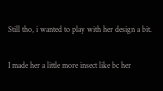Still tho, i wanted to play with her design a bit.

I made her a little more insect like bc her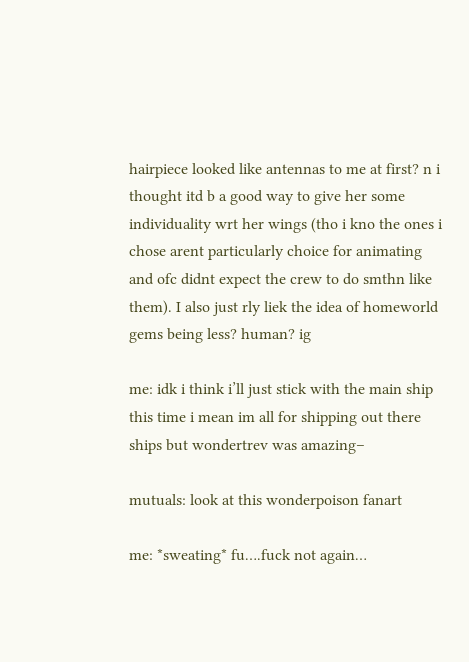hairpiece looked like antennas to me at first? n i thought itd b a good way to give her some individuality wrt her wings (tho i kno the ones i chose arent particularly choice for animating and ofc didnt expect the crew to do smthn like them). I also just rly liek the idea of homeworld gems being less? human? ig

me: idk i think i’ll just stick with the main ship this time i mean im all for shipping out there ships but wondertrev was amazing–

mutuals: look at this wonderpoison fanart

me: *sweating* fu….fuck not again…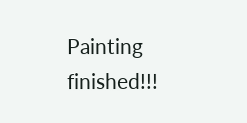Painting finished!!!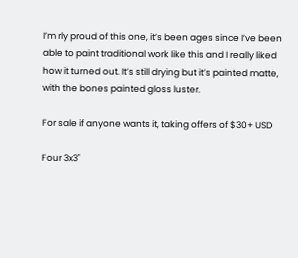I’m rly proud of this one, it’s been ages since I’ve been able to paint traditional work like this and I really liked how it turned out. It’s still drying but it’s painted matte, with the bones painted gloss luster.

For sale if anyone wants it, taking offers of $30+ USD

Four 3x3"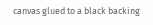canvas glued to a black backing